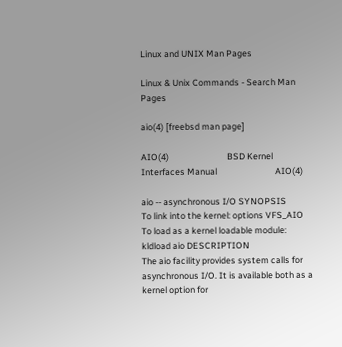Linux and UNIX Man Pages

Linux & Unix Commands - Search Man Pages

aio(4) [freebsd man page]

AIO(4)                             BSD Kernel Interfaces Manual                             AIO(4)

aio -- asynchronous I/O SYNOPSIS
To link into the kernel: options VFS_AIO To load as a kernel loadable module: kldload aio DESCRIPTION
The aio facility provides system calls for asynchronous I/O. It is available both as a kernel option for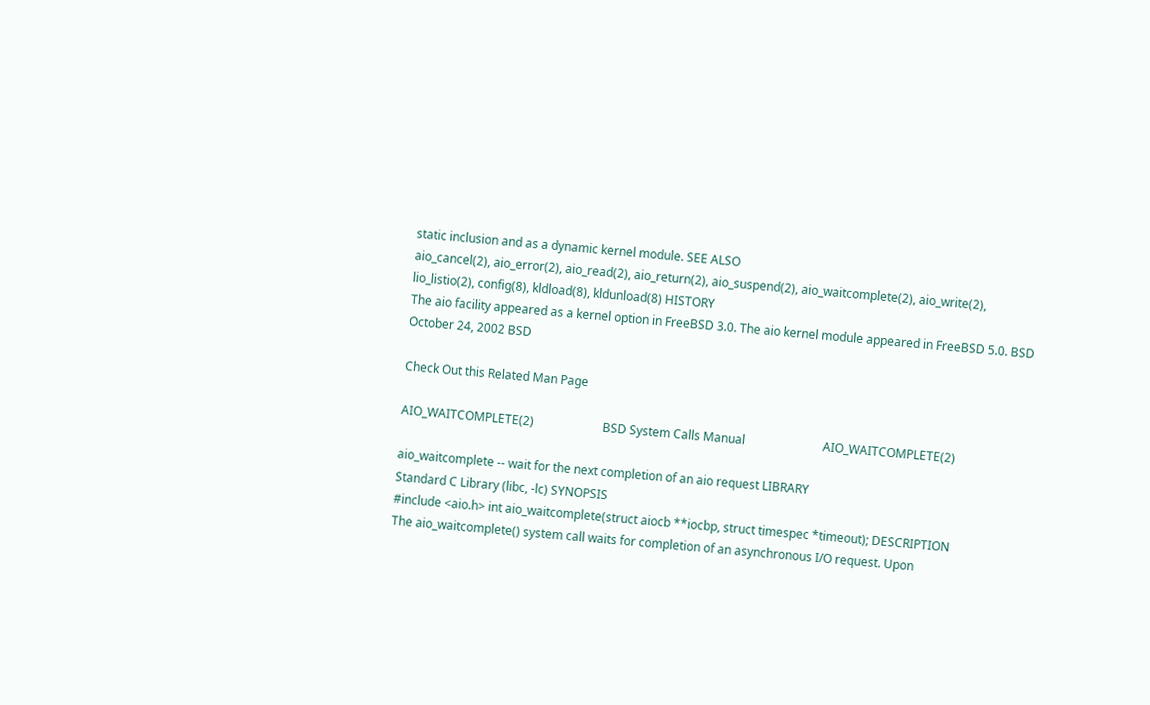static inclusion and as a dynamic kernel module. SEE ALSO
aio_cancel(2), aio_error(2), aio_read(2), aio_return(2), aio_suspend(2), aio_waitcomplete(2), aio_write(2), lio_listio(2), config(8), kldload(8), kldunload(8) HISTORY
The aio facility appeared as a kernel option in FreeBSD 3.0. The aio kernel module appeared in FreeBSD 5.0. BSD
October 24, 2002 BSD

Check Out this Related Man Page

AIO_WAITCOMPLETE(2)                       BSD System Calls Manual                          AIO_WAITCOMPLETE(2)

aio_waitcomplete -- wait for the next completion of an aio request LIBRARY
Standard C Library (libc, -lc) SYNOPSIS
#include <aio.h> int aio_waitcomplete(struct aiocb **iocbp, struct timespec *timeout); DESCRIPTION
The aio_waitcomplete() system call waits for completion of an asynchronous I/O request. Upon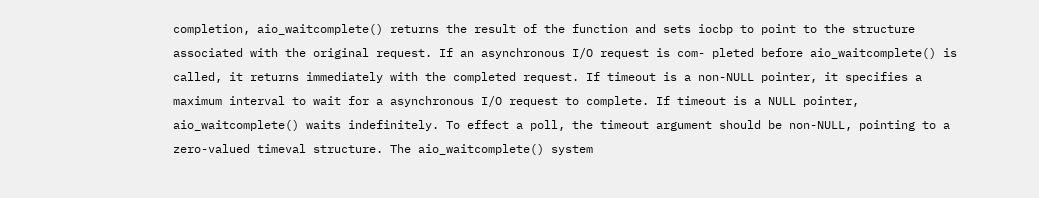completion, aio_waitcomplete() returns the result of the function and sets iocbp to point to the structure associated with the original request. If an asynchronous I/O request is com- pleted before aio_waitcomplete() is called, it returns immediately with the completed request. If timeout is a non-NULL pointer, it specifies a maximum interval to wait for a asynchronous I/O request to complete. If timeout is a NULL pointer, aio_waitcomplete() waits indefinitely. To effect a poll, the timeout argument should be non-NULL, pointing to a zero-valued timeval structure. The aio_waitcomplete() system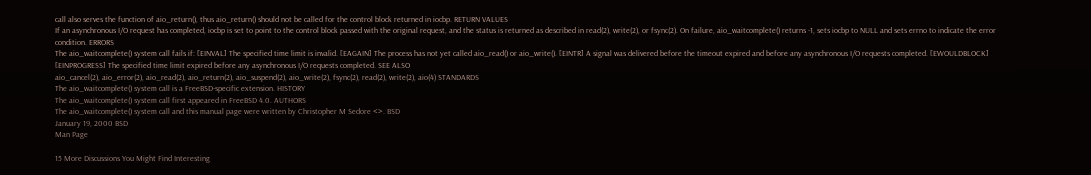call also serves the function of aio_return(), thus aio_return() should not be called for the control block returned in iocbp. RETURN VALUES
If an asynchronous I/O request has completed, iocbp is set to point to the control block passed with the original request, and the status is returned as described in read(2), write(2), or fsync(2). On failure, aio_waitcomplete() returns -1, sets iocbp to NULL and sets errno to indicate the error condition. ERRORS
The aio_waitcomplete() system call fails if: [EINVAL] The specified time limit is invalid. [EAGAIN] The process has not yet called aio_read() or aio_write(). [EINTR] A signal was delivered before the timeout expired and before any asynchronous I/O requests completed. [EWOULDBLOCK] [EINPROGRESS] The specified time limit expired before any asynchronous I/O requests completed. SEE ALSO
aio_cancel(2), aio_error(2), aio_read(2), aio_return(2), aio_suspend(2), aio_write(2), fsync(2), read(2), write(2), aio(4) STANDARDS
The aio_waitcomplete() system call is a FreeBSD-specific extension. HISTORY
The aio_waitcomplete() system call first appeared in FreeBSD 4.0. AUTHORS
The aio_waitcomplete() system call and this manual page were written by Christopher M Sedore <>. BSD
January 19, 2000 BSD
Man Page

15 More Discussions You Might Find Interesting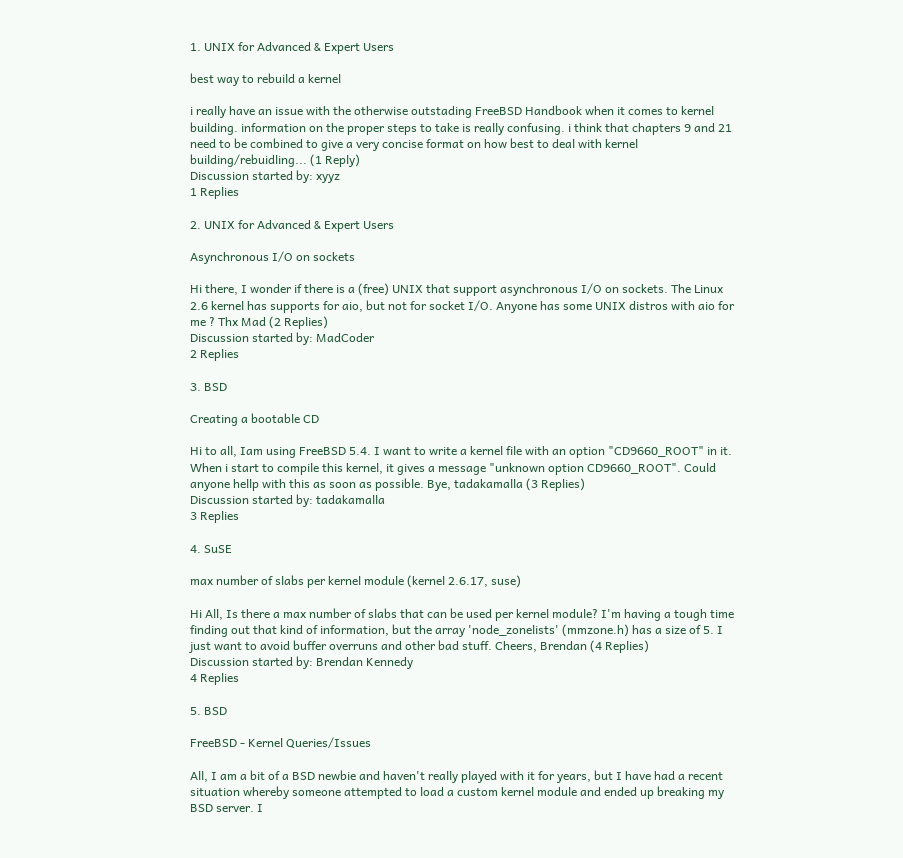1. UNIX for Advanced & Expert Users

best way to rebuild a kernel

i really have an issue with the otherwise outstading FreeBSD Handbook when it comes to kernel building. information on the proper steps to take is really confusing. i think that chapters 9 and 21 need to be combined to give a very concise format on how best to deal with kernel building/rebuidling... (1 Reply)
Discussion started by: xyyz
1 Replies

2. UNIX for Advanced & Expert Users

Asynchronous I/O on sockets

Hi there, I wonder if there is a (free) UNIX that support asynchronous I/O on sockets. The Linux 2.6 kernel has supports for aio, but not for socket I/O. Anyone has some UNIX distros with aio for me ? Thx Mad (2 Replies)
Discussion started by: MadCoder
2 Replies

3. BSD

Creating a bootable CD

Hi to all, Iam using FreeBSD 5.4. I want to write a kernel file with an option "CD9660_ROOT" in it. When i start to compile this kernel, it gives a message "unknown option CD9660_ROOT". Could anyone hellp with this as soon as possible. Bye, tadakamalla (3 Replies)
Discussion started by: tadakamalla
3 Replies

4. SuSE

max number of slabs per kernel module (kernel 2.6.17, suse)

Hi All, Is there a max number of slabs that can be used per kernel module? I'm having a tough time finding out that kind of information, but the array 'node_zonelists' (mmzone.h) has a size of 5. I just want to avoid buffer overruns and other bad stuff. Cheers, Brendan (4 Replies)
Discussion started by: Brendan Kennedy
4 Replies

5. BSD

FreeBSD - Kernel Queries/Issues

All, I am a bit of a BSD newbie and haven't really played with it for years, but I have had a recent situation whereby someone attempted to load a custom kernel module and ended up breaking my BSD server. I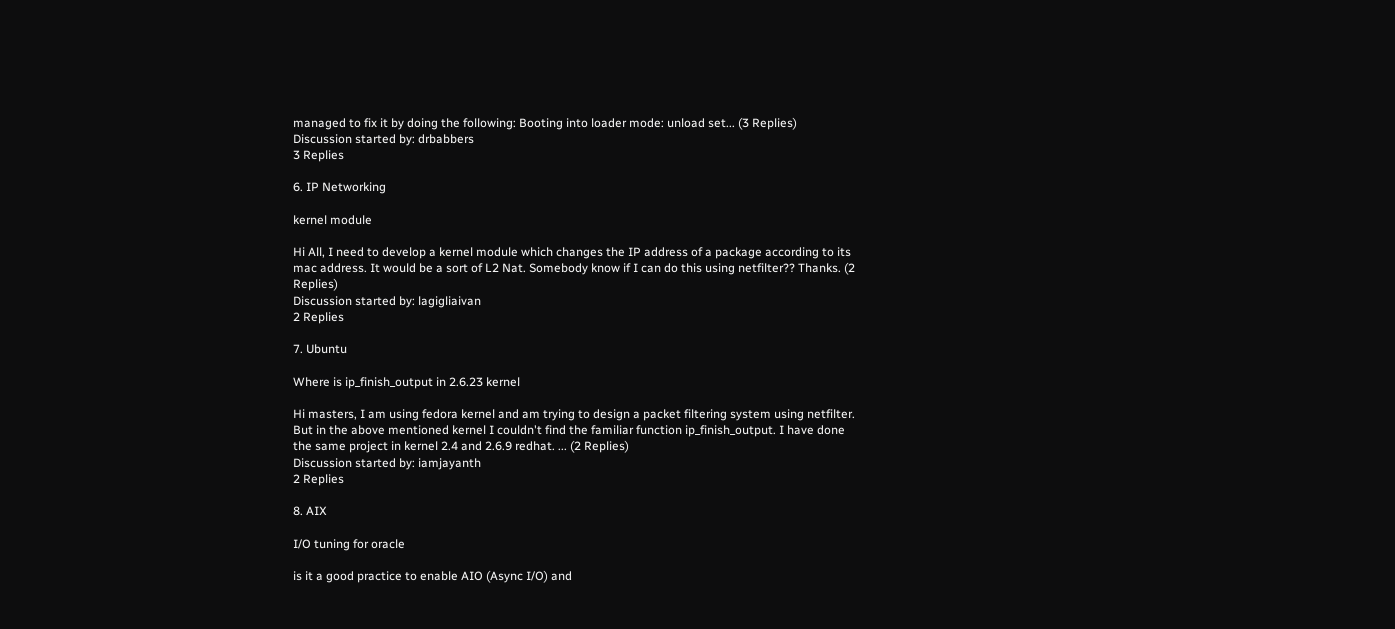managed to fix it by doing the following: Booting into loader mode: unload set... (3 Replies)
Discussion started by: drbabbers
3 Replies

6. IP Networking

kernel module

Hi All, I need to develop a kernel module which changes the IP address of a package according to its mac address. It would be a sort of L2 Nat. Somebody know if I can do this using netfilter?? Thanks. (2 Replies)
Discussion started by: lagigliaivan
2 Replies

7. Ubuntu

Where is ip_finish_output in 2.6.23 kernel

Hi masters, I am using fedora kernel and am trying to design a packet filtering system using netfilter. But in the above mentioned kernel I couldn't find the familiar function ip_finish_output. I have done the same project in kernel 2.4 and 2.6.9 redhat. ... (2 Replies)
Discussion started by: iamjayanth
2 Replies

8. AIX

I/O tuning for oracle

is it a good practice to enable AIO (Async I/O) and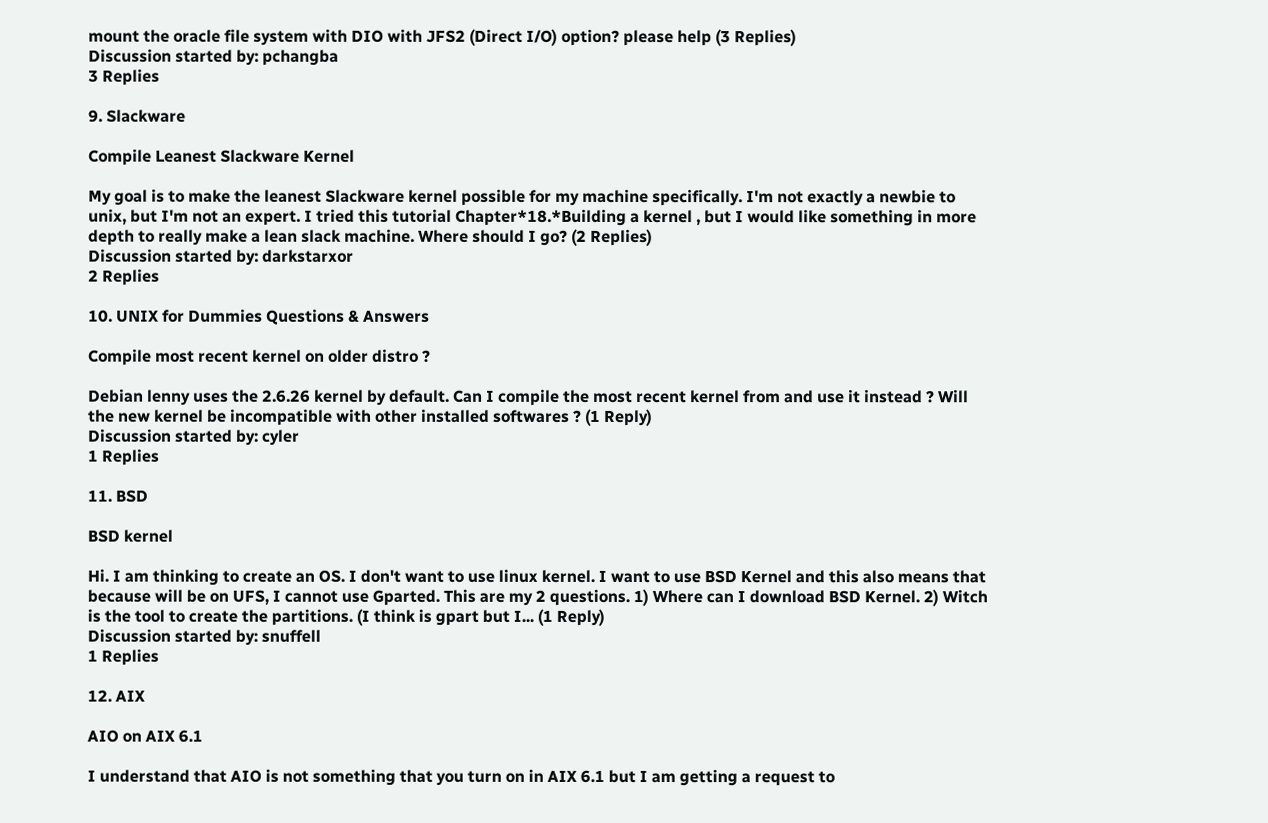mount the oracle file system with DIO with JFS2 (Direct I/O) option? please help (3 Replies)
Discussion started by: pchangba
3 Replies

9. Slackware

Compile Leanest Slackware Kernel

My goal is to make the leanest Slackware kernel possible for my machine specifically. I'm not exactly a newbie to unix, but I'm not an expert. I tried this tutorial Chapter*18.*Building a kernel , but I would like something in more depth to really make a lean slack machine. Where should I go? (2 Replies)
Discussion started by: darkstarxor
2 Replies

10. UNIX for Dummies Questions & Answers

Compile most recent kernel on older distro ?

Debian lenny uses the 2.6.26 kernel by default. Can I compile the most recent kernel from and use it instead ? Will the new kernel be incompatible with other installed softwares ? (1 Reply)
Discussion started by: cyler
1 Replies

11. BSD

BSD kernel

Hi. I am thinking to create an OS. I don't want to use linux kernel. I want to use BSD Kernel and this also means that because will be on UFS, I cannot use Gparted. This are my 2 questions. 1) Where can I download BSD Kernel. 2) Witch is the tool to create the partitions. (I think is gpart but I... (1 Reply)
Discussion started by: snuffell
1 Replies

12. AIX

AIO on AIX 6.1

I understand that AIO is not something that you turn on in AIX 6.1 but I am getting a request to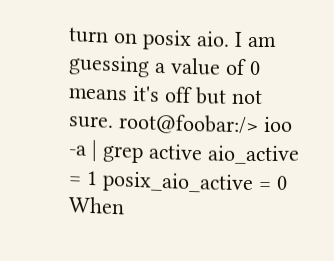turn on posix aio. I am guessing a value of 0 means it's off but not sure. root@foobar:/> ioo -a | grep active aio_active = 1 posix_aio_active = 0 When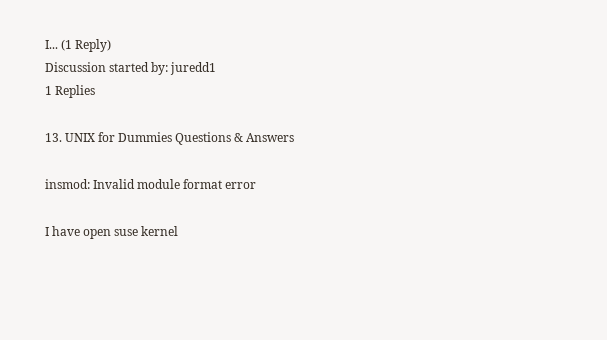I... (1 Reply)
Discussion started by: juredd1
1 Replies

13. UNIX for Dummies Questions & Answers

insmod: Invalid module format error

I have open suse kernel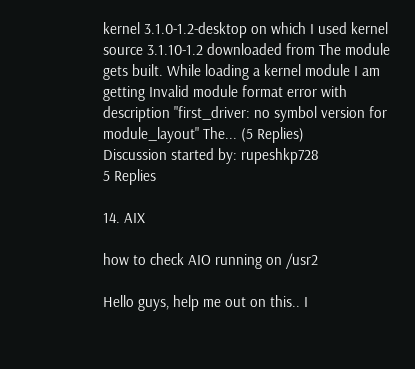kernel 3.1.0-1.2-desktop on which I used kernel source 3.1.10-1.2 downloaded from The module gets built. While loading a kernel module I am getting Invalid module format error with description "first_driver: no symbol version for module_layout" The... (5 Replies)
Discussion started by: rupeshkp728
5 Replies

14. AIX

how to check AIO running on /usr2

Hello guys, help me out on this.. I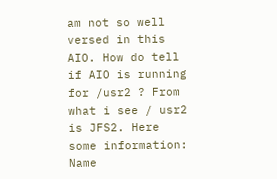am not so well versed in this AIO. How do tell if AIO is running for /usr2 ? From what i see / usr2 is JFS2. Here some information: Name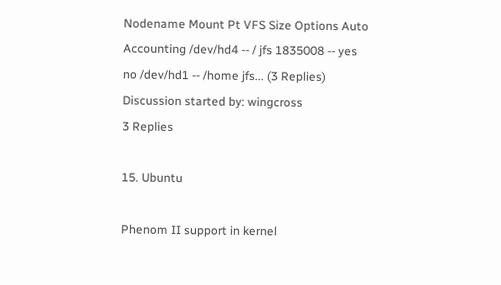Nodename Mount Pt VFS Size Options Auto Accounting /dev/hd4 -- / jfs 1835008 -- yes no /dev/hd1 -- /home jfs... (3 Replies)
Discussion started by: wingcross
3 Replies

15. Ubuntu

Phenom II support in kernel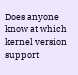Does anyone know at which kernel version support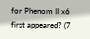for Phenom II x6 first appeared? (7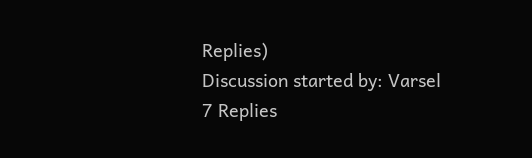Replies)
Discussion started by: Varsel
7 Replies